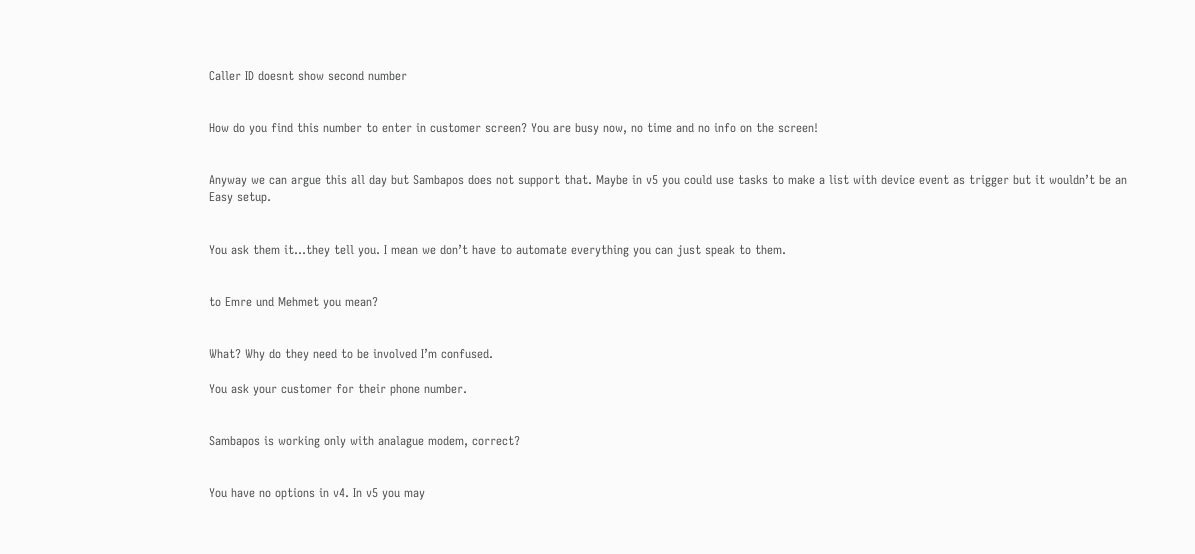Caller ID doesnt show second number


How do you find this number to enter in customer screen? You are busy now, no time and no info on the screen!


Anyway we can argue this all day but Sambapos does not support that. Maybe in v5 you could use tasks to make a list with device event as trigger but it wouldn’t be an Easy setup.


You ask them it…they tell you. I mean we don’t have to automate everything you can just speak to them.


to Emre und Mehmet you mean?


What? Why do they need to be involved I’m confused.

You ask your customer for their phone number.


Sambapos is working only with analague modem, correct?


You have no options in v4. In v5 you may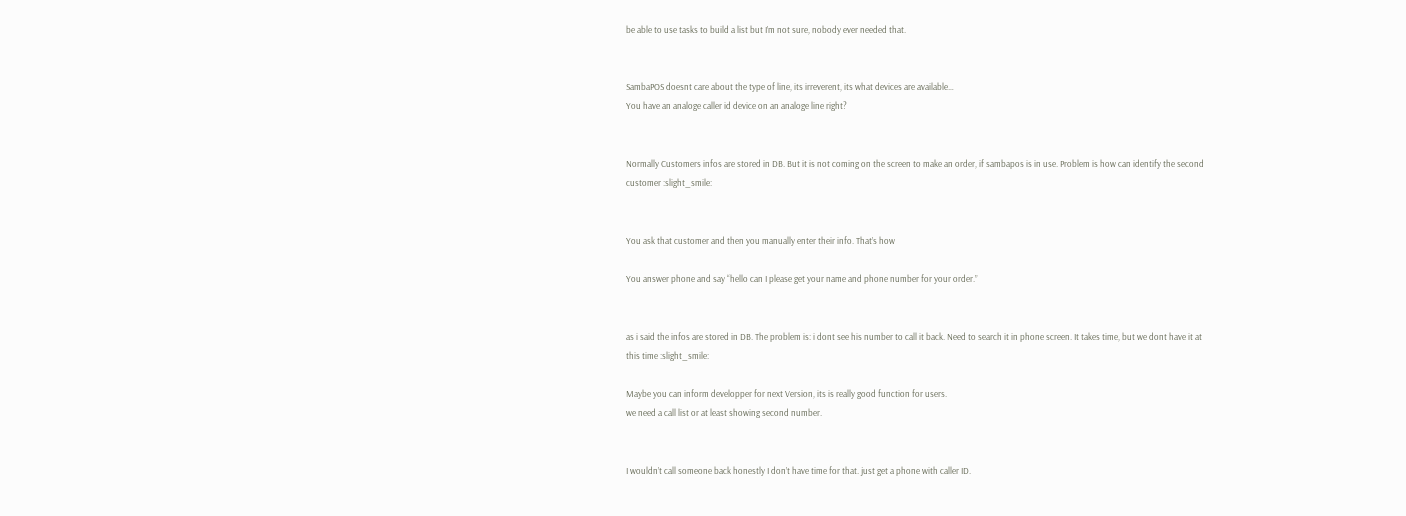be able to use tasks to build a list but I’m not sure, nobody ever needed that.


SambaPOS doesnt care about the type of line, its irreverent, its what devices are available…
You have an analoge caller id device on an analoge line right?


Normally Customers infos are stored in DB. But it is not coming on the screen to make an order, if sambapos is in use. Problem is how can identify the second customer :slight_smile:


You ask that customer and then you manually enter their info. That’s how

You answer phone and say “hello can I please get your name and phone number for your order.”


as i said the infos are stored in DB. The problem is: i dont see his number to call it back. Need to search it in phone screen. It takes time, but we dont have it at this time :slight_smile:

Maybe you can inform developper for next Version, its is really good function for users.
we need a call list or at least showing second number.


I wouldn’t call someone back honestly I don’t have time for that. just get a phone with caller ID.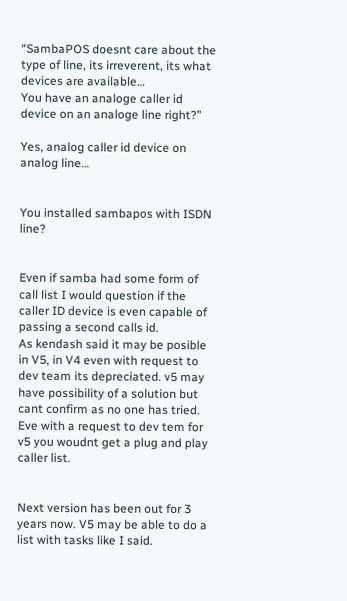“SambaPOS doesnt care about the type of line, its irreverent, its what devices are available…
You have an analoge caller id device on an analoge line right?”

Yes, analog caller id device on analog line…


You installed sambapos with ISDN line?


Even if samba had some form of call list I would question if the caller ID device is even capable of passing a second calls id.
As kendash said it may be posible in V5, in V4 even with request to dev team its depreciated. v5 may have possibility of a solution but cant confirm as no one has tried. Eve with a request to dev tem for v5 you woudnt get a plug and play caller list.


Next version has been out for 3 years now. V5 may be able to do a list with tasks like I said.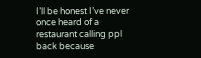I’ll be honest I’ve never once heard of a restaurant calling ppl back because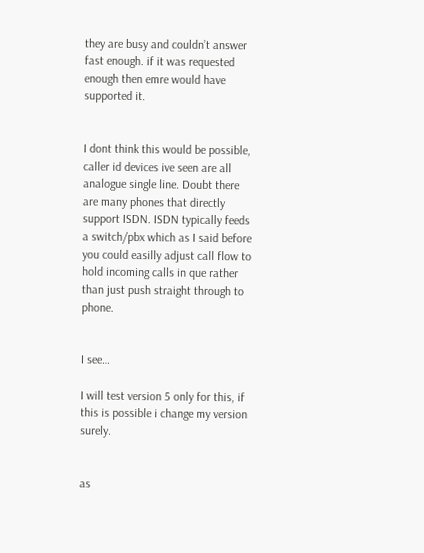they are busy and couldn’t answer fast enough. if it was requested enough then emre would have supported it.


I dont think this would be possible, caller id devices ive seen are all analogue single line. Doubt there are many phones that directly support ISDN. ISDN typically feeds a switch/pbx which as I said before you could easilly adjust call flow to hold incoming calls in que rather than just push straight through to phone.


I see…

I will test version 5 only for this, if this is possible i change my version surely.


as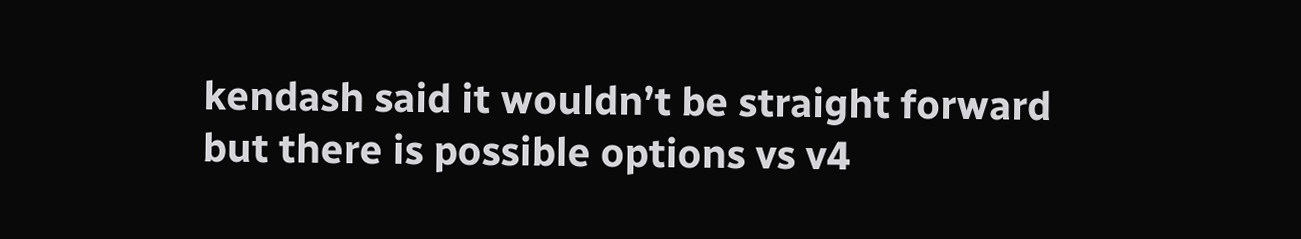kendash said it wouldn’t be straight forward but there is possible options vs v4